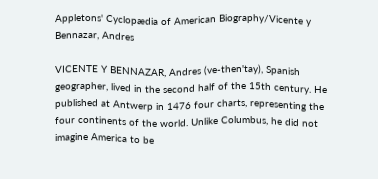Appletons' Cyclopædia of American Biography/Vicente y Bennazar, Andres

VICENTE Y BENNAZAR, Andres (ve-then'tay), Spanish geographer, lived in the second half of the 15th century. He published at Antwerp in 1476 four charts, representing the four continents of the world. Unlike Columbus, he did not imagine America to be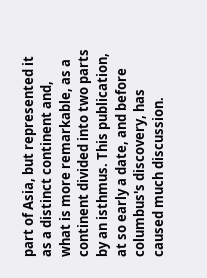part of Asia, but represented it as a distinct continent and, what is more remarkable, as a continent divided into two parts by an isthmus. This publication, at so early a date, and before columbus's discovery, has caused much discussion.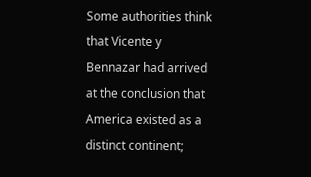Some authorities think that Vicente y Bennazar had arrived at the conclusion that America existed as a distinct continent;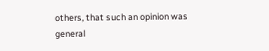others, that such an opinion was general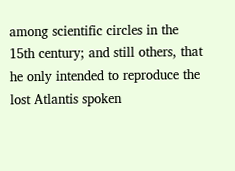among scientific circles in the 15th century; and still others, that he only intended to reproduce the lost Atlantis spoken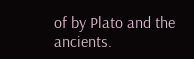of by Plato and the ancients.